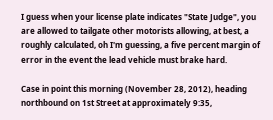I guess when your license plate indicates "State Judge", you are allowed to tailgate other motorists allowing, at best, a roughly calculated, oh I'm guessing, a five percent margin of error in the event the lead vehicle must brake hard.

Case in point this morning (November 28, 2012), heading northbound on 1st Street at approximately 9:35,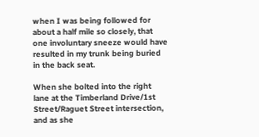when I was being followed for about a half mile so closely, that one involuntary sneeze would have resulted in my trunk being buried in the back seat.

When she bolted into the right lane at the Timberland Drive/1st Street/Raguet Street intersection, and as she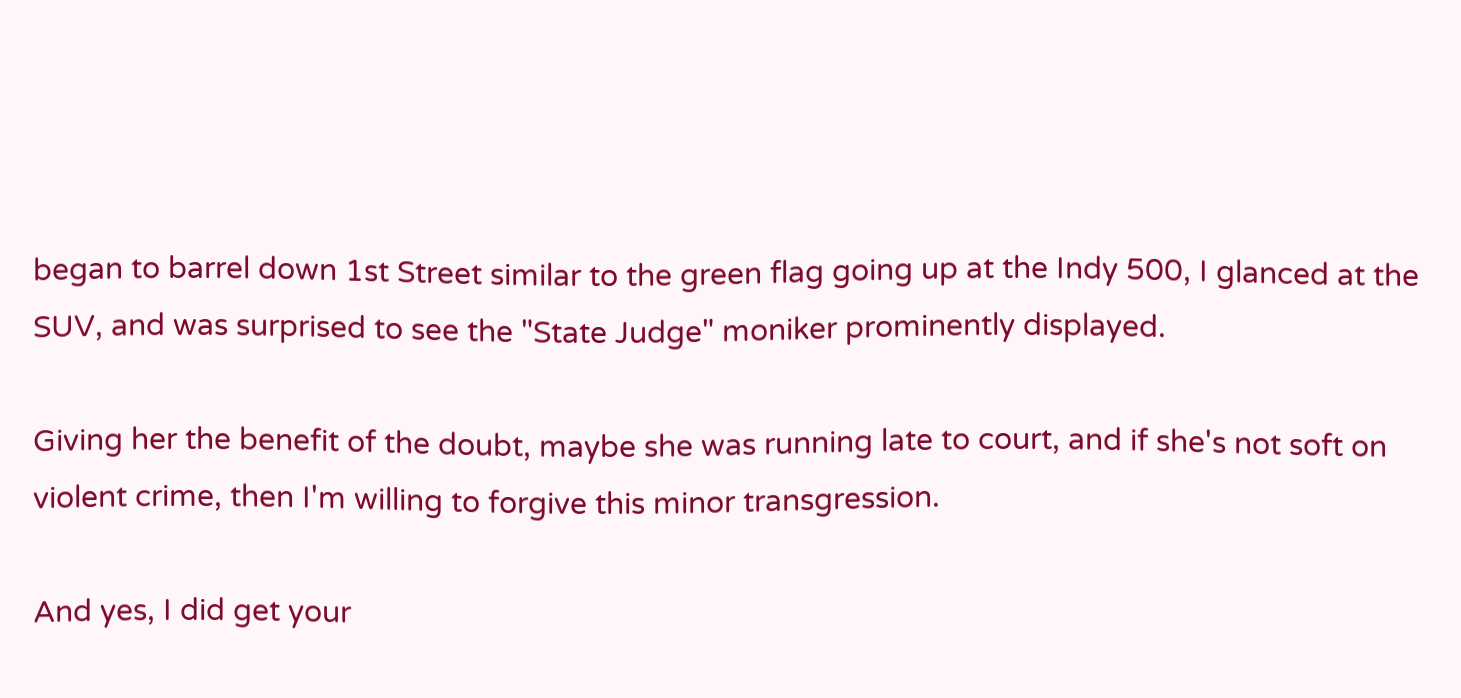began to barrel down 1st Street similar to the green flag going up at the Indy 500, I glanced at the SUV, and was surprised to see the "State Judge" moniker prominently displayed.

Giving her the benefit of the doubt, maybe she was running late to court, and if she's not soft on violent crime, then I'm willing to forgive this minor transgression.

And yes, I did get your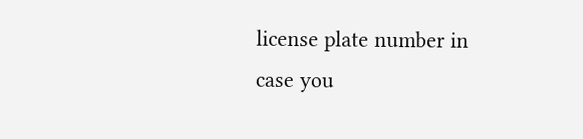license plate number in case you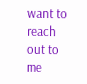want to reach out to me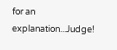for an explanation...Judge!